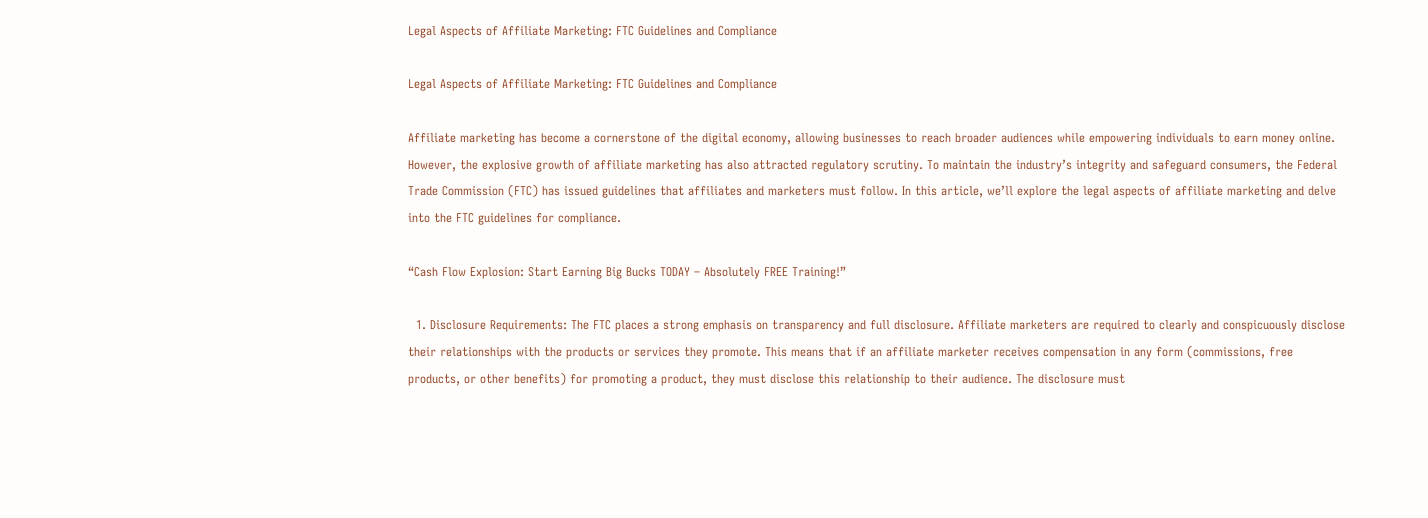Legal Aspects of Affiliate Marketing: FTC Guidelines and Compliance

Legal Aspects of Affiliate Marketing: FTC Guidelines and Compliance

Affiliate marketing has become a cornerstone of the digital economy, allowing businesses to reach broader audiences while empowering individuals to earn money online. However, the explosive growth of affiliate marketing has also attracted regulatory scrutiny. To maintain the industry’s integrity and safeguard consumers, the Federal Trade Commission (FTC) has issued guidelines that affiliates and marketers must follow. In this article, we’ll explore the legal aspects of affiliate marketing and delve into the FTC guidelines for compliance.

“Cash Flow Explosion: Start Earning Big Bucks TODAY – Absolutely FREE Training!”

  1. Disclosure Requirements: The FTC places a strong emphasis on transparency and full disclosure. Affiliate marketers are required to clearly and conspicuously disclose their relationships with the products or services they promote. This means that if an affiliate marketer receives compensation in any form (commissions, free products, or other benefits) for promoting a product, they must disclose this relationship to their audience. The disclosure must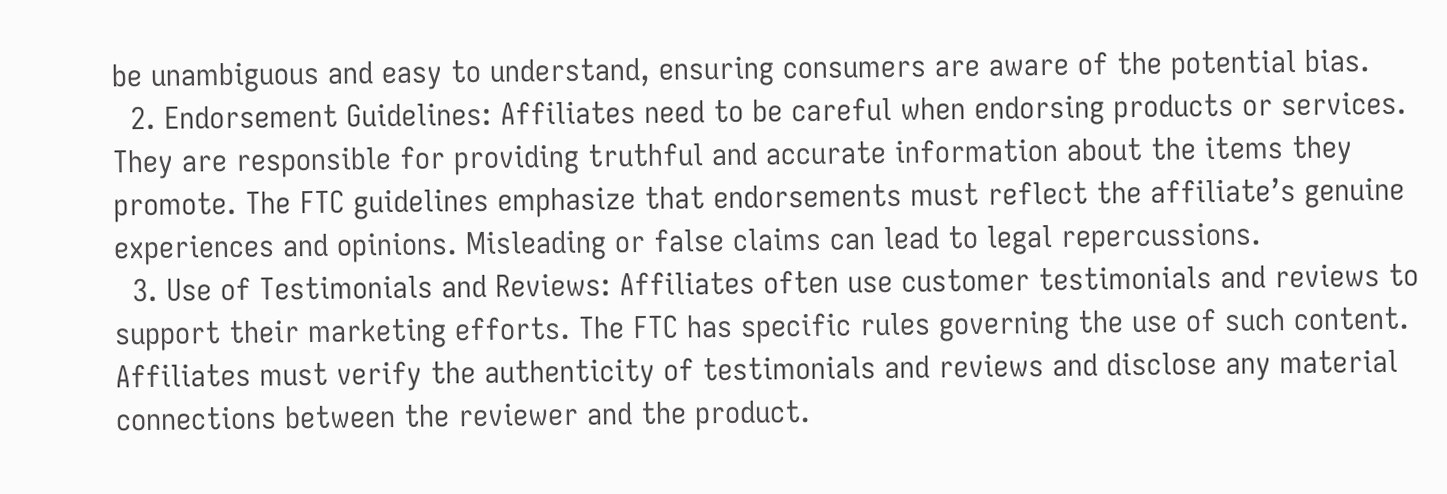be unambiguous and easy to understand, ensuring consumers are aware of the potential bias.
  2. Endorsement Guidelines: Affiliates need to be careful when endorsing products or services. They are responsible for providing truthful and accurate information about the items they promote. The FTC guidelines emphasize that endorsements must reflect the affiliate’s genuine experiences and opinions. Misleading or false claims can lead to legal repercussions.
  3. Use of Testimonials and Reviews: Affiliates often use customer testimonials and reviews to support their marketing efforts. The FTC has specific rules governing the use of such content. Affiliates must verify the authenticity of testimonials and reviews and disclose any material connections between the reviewer and the product.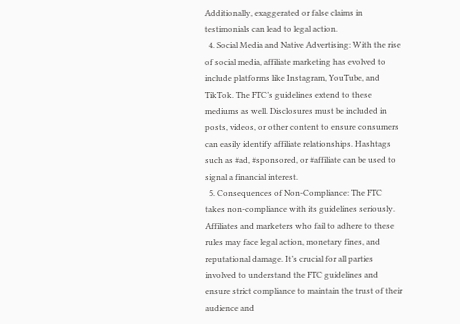Additionally, exaggerated or false claims in testimonials can lead to legal action.
  4. Social Media and Native Advertising: With the rise of social media, affiliate marketing has evolved to include platforms like Instagram, YouTube, and TikTok. The FTC’s guidelines extend to these mediums as well. Disclosures must be included in posts, videos, or other content to ensure consumers can easily identify affiliate relationships. Hashtags such as #ad, #sponsored, or #affiliate can be used to signal a financial interest.
  5. Consequences of Non-Compliance: The FTC takes non-compliance with its guidelines seriously. Affiliates and marketers who fail to adhere to these rules may face legal action, monetary fines, and reputational damage. It’s crucial for all parties involved to understand the FTC guidelines and ensure strict compliance to maintain the trust of their audience and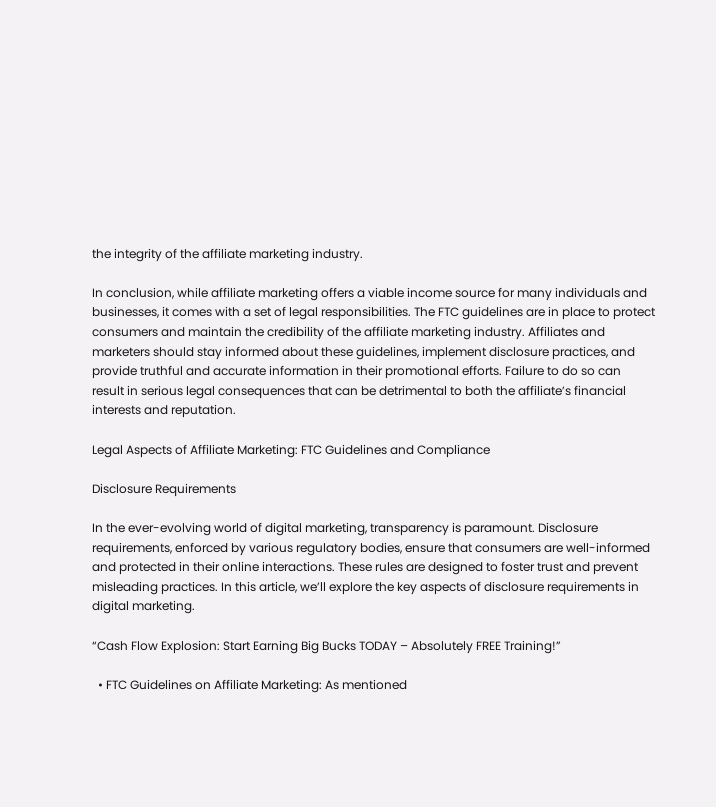the integrity of the affiliate marketing industry.

In conclusion, while affiliate marketing offers a viable income source for many individuals and businesses, it comes with a set of legal responsibilities. The FTC guidelines are in place to protect consumers and maintain the credibility of the affiliate marketing industry. Affiliates and marketers should stay informed about these guidelines, implement disclosure practices, and provide truthful and accurate information in their promotional efforts. Failure to do so can result in serious legal consequences that can be detrimental to both the affiliate’s financial interests and reputation.

Legal Aspects of Affiliate Marketing: FTC Guidelines and Compliance

Disclosure Requirements

In the ever-evolving world of digital marketing, transparency is paramount. Disclosure requirements, enforced by various regulatory bodies, ensure that consumers are well-informed and protected in their online interactions. These rules are designed to foster trust and prevent misleading practices. In this article, we’ll explore the key aspects of disclosure requirements in digital marketing.

“Cash Flow Explosion: Start Earning Big Bucks TODAY – Absolutely FREE Training!”

  • FTC Guidelines on Affiliate Marketing: As mentioned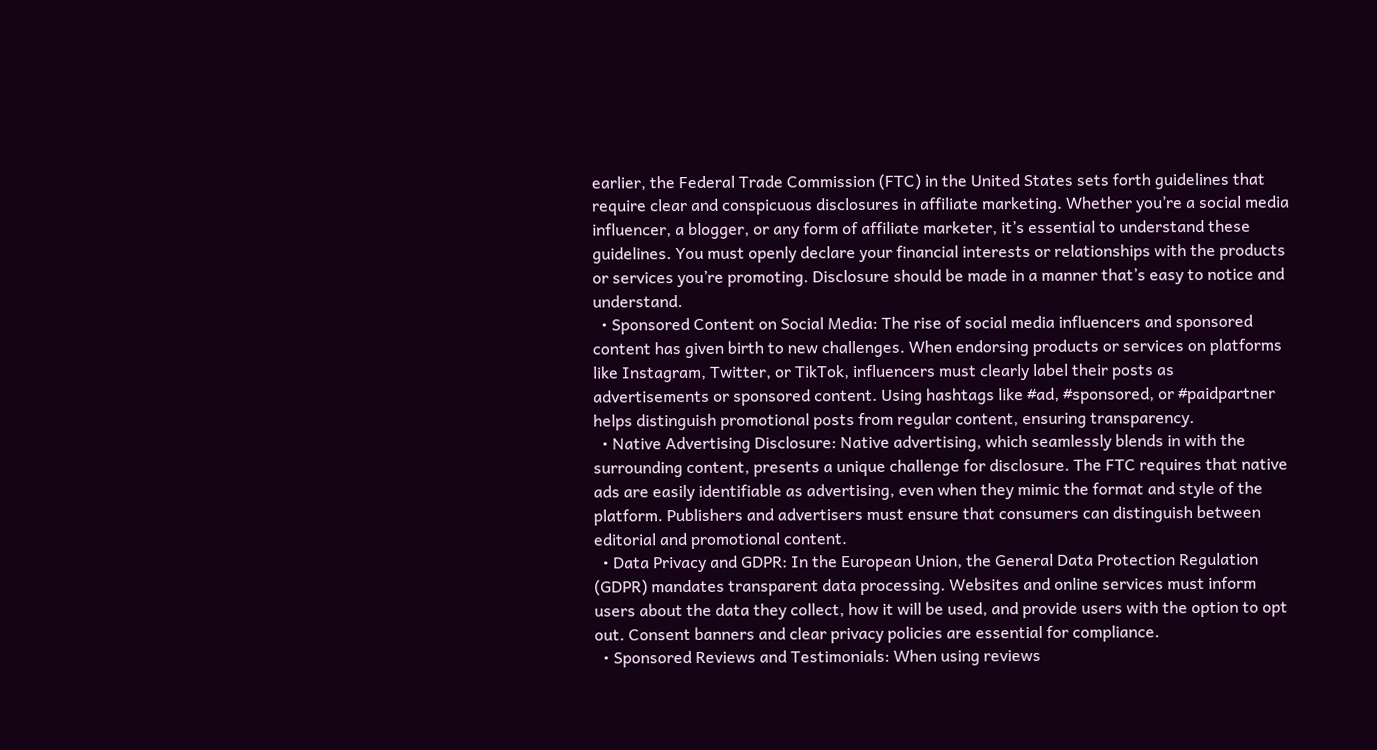earlier, the Federal Trade Commission (FTC) in the United States sets forth guidelines that require clear and conspicuous disclosures in affiliate marketing. Whether you’re a social media influencer, a blogger, or any form of affiliate marketer, it’s essential to understand these guidelines. You must openly declare your financial interests or relationships with the products or services you’re promoting. Disclosure should be made in a manner that’s easy to notice and understand.
  • Sponsored Content on Social Media: The rise of social media influencers and sponsored content has given birth to new challenges. When endorsing products or services on platforms like Instagram, Twitter, or TikTok, influencers must clearly label their posts as advertisements or sponsored content. Using hashtags like #ad, #sponsored, or #paidpartner helps distinguish promotional posts from regular content, ensuring transparency.
  • Native Advertising Disclosure: Native advertising, which seamlessly blends in with the surrounding content, presents a unique challenge for disclosure. The FTC requires that native ads are easily identifiable as advertising, even when they mimic the format and style of the platform. Publishers and advertisers must ensure that consumers can distinguish between editorial and promotional content.
  • Data Privacy and GDPR: In the European Union, the General Data Protection Regulation (GDPR) mandates transparent data processing. Websites and online services must inform users about the data they collect, how it will be used, and provide users with the option to opt out. Consent banners and clear privacy policies are essential for compliance.
  • Sponsored Reviews and Testimonials: When using reviews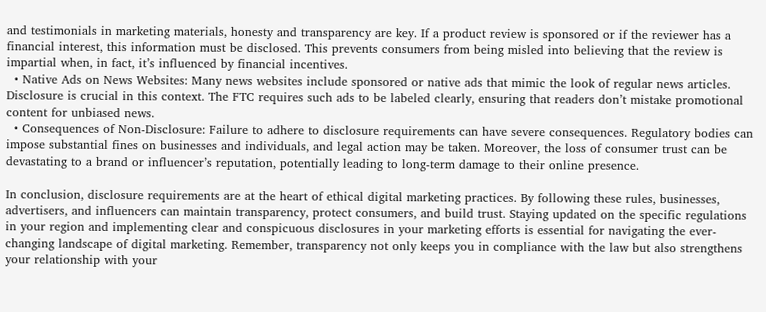and testimonials in marketing materials, honesty and transparency are key. If a product review is sponsored or if the reviewer has a financial interest, this information must be disclosed. This prevents consumers from being misled into believing that the review is impartial when, in fact, it’s influenced by financial incentives.
  • Native Ads on News Websites: Many news websites include sponsored or native ads that mimic the look of regular news articles. Disclosure is crucial in this context. The FTC requires such ads to be labeled clearly, ensuring that readers don’t mistake promotional content for unbiased news.
  • Consequences of Non-Disclosure: Failure to adhere to disclosure requirements can have severe consequences. Regulatory bodies can impose substantial fines on businesses and individuals, and legal action may be taken. Moreover, the loss of consumer trust can be devastating to a brand or influencer’s reputation, potentially leading to long-term damage to their online presence.

In conclusion, disclosure requirements are at the heart of ethical digital marketing practices. By following these rules, businesses, advertisers, and influencers can maintain transparency, protect consumers, and build trust. Staying updated on the specific regulations in your region and implementing clear and conspicuous disclosures in your marketing efforts is essential for navigating the ever-changing landscape of digital marketing. Remember, transparency not only keeps you in compliance with the law but also strengthens your relationship with your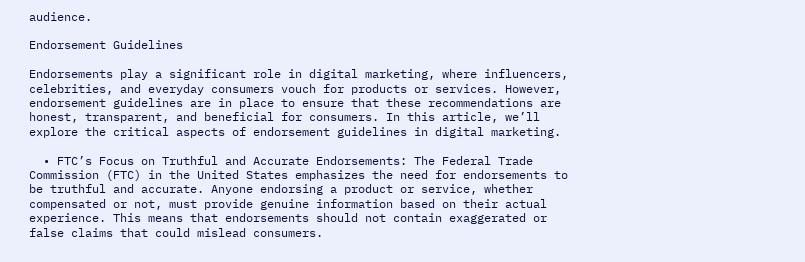audience.

Endorsement Guidelines

Endorsements play a significant role in digital marketing, where influencers, celebrities, and everyday consumers vouch for products or services. However, endorsement guidelines are in place to ensure that these recommendations are honest, transparent, and beneficial for consumers. In this article, we’ll explore the critical aspects of endorsement guidelines in digital marketing.

  • FTC’s Focus on Truthful and Accurate Endorsements: The Federal Trade Commission (FTC) in the United States emphasizes the need for endorsements to be truthful and accurate. Anyone endorsing a product or service, whether compensated or not, must provide genuine information based on their actual experience. This means that endorsements should not contain exaggerated or false claims that could mislead consumers.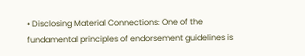• Disclosing Material Connections: One of the fundamental principles of endorsement guidelines is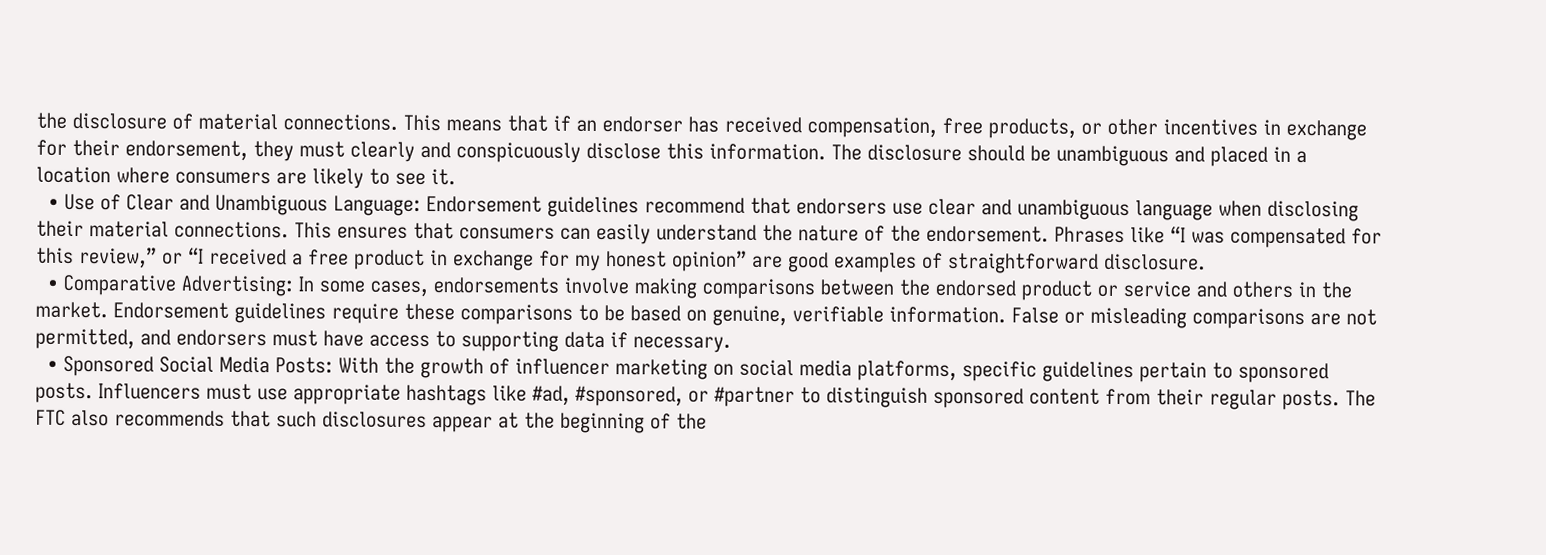the disclosure of material connections. This means that if an endorser has received compensation, free products, or other incentives in exchange for their endorsement, they must clearly and conspicuously disclose this information. The disclosure should be unambiguous and placed in a location where consumers are likely to see it.
  • Use of Clear and Unambiguous Language: Endorsement guidelines recommend that endorsers use clear and unambiguous language when disclosing their material connections. This ensures that consumers can easily understand the nature of the endorsement. Phrases like “I was compensated for this review,” or “I received a free product in exchange for my honest opinion” are good examples of straightforward disclosure.
  • Comparative Advertising: In some cases, endorsements involve making comparisons between the endorsed product or service and others in the market. Endorsement guidelines require these comparisons to be based on genuine, verifiable information. False or misleading comparisons are not permitted, and endorsers must have access to supporting data if necessary.
  • Sponsored Social Media Posts: With the growth of influencer marketing on social media platforms, specific guidelines pertain to sponsored posts. Influencers must use appropriate hashtags like #ad, #sponsored, or #partner to distinguish sponsored content from their regular posts. The FTC also recommends that such disclosures appear at the beginning of the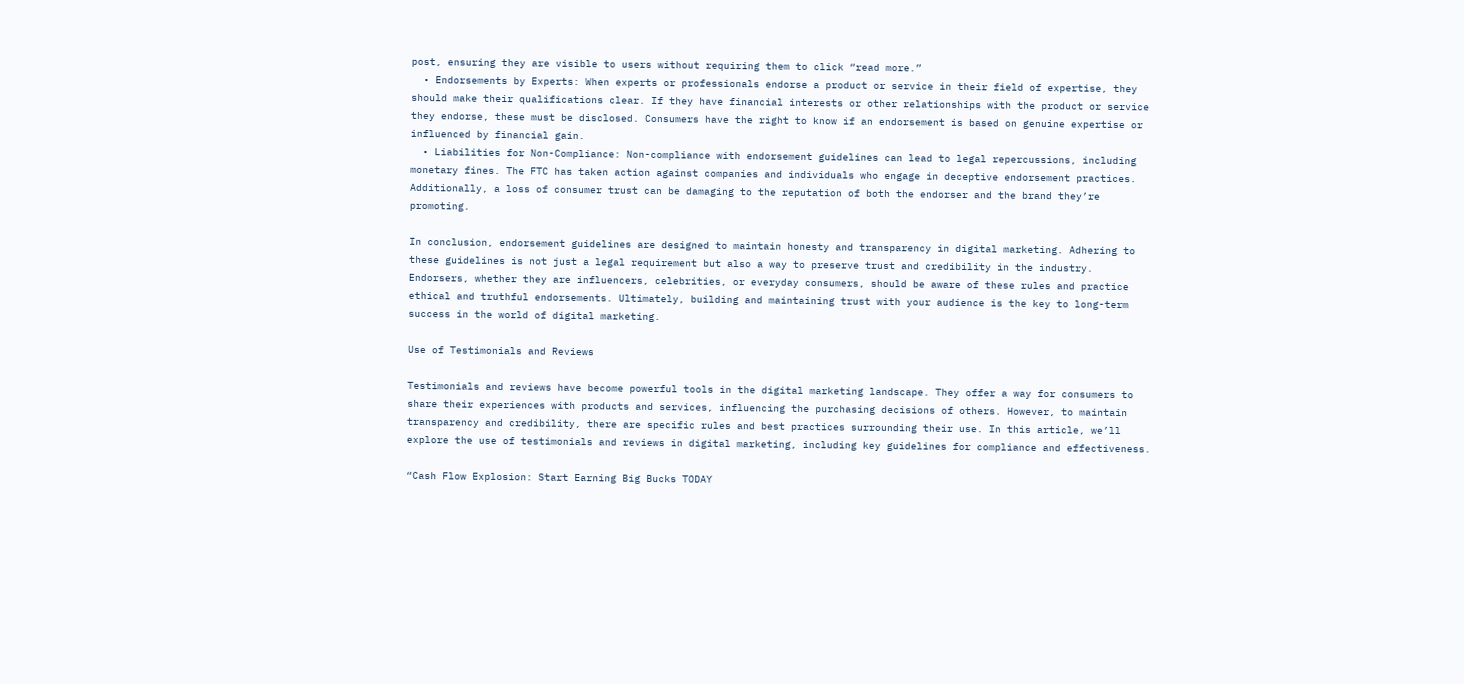post, ensuring they are visible to users without requiring them to click “read more.”
  • Endorsements by Experts: When experts or professionals endorse a product or service in their field of expertise, they should make their qualifications clear. If they have financial interests or other relationships with the product or service they endorse, these must be disclosed. Consumers have the right to know if an endorsement is based on genuine expertise or influenced by financial gain.
  • Liabilities for Non-Compliance: Non-compliance with endorsement guidelines can lead to legal repercussions, including monetary fines. The FTC has taken action against companies and individuals who engage in deceptive endorsement practices. Additionally, a loss of consumer trust can be damaging to the reputation of both the endorser and the brand they’re promoting.

In conclusion, endorsement guidelines are designed to maintain honesty and transparency in digital marketing. Adhering to these guidelines is not just a legal requirement but also a way to preserve trust and credibility in the industry. Endorsers, whether they are influencers, celebrities, or everyday consumers, should be aware of these rules and practice ethical and truthful endorsements. Ultimately, building and maintaining trust with your audience is the key to long-term success in the world of digital marketing.

Use of Testimonials and Reviews

Testimonials and reviews have become powerful tools in the digital marketing landscape. They offer a way for consumers to share their experiences with products and services, influencing the purchasing decisions of others. However, to maintain transparency and credibility, there are specific rules and best practices surrounding their use. In this article, we’ll explore the use of testimonials and reviews in digital marketing, including key guidelines for compliance and effectiveness.

“Cash Flow Explosion: Start Earning Big Bucks TODAY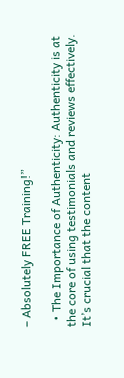– Absolutely FREE Training!”

  • The Importance of Authenticity: Authenticity is at the core of using testimonials and reviews effectively. It’s crucial that the content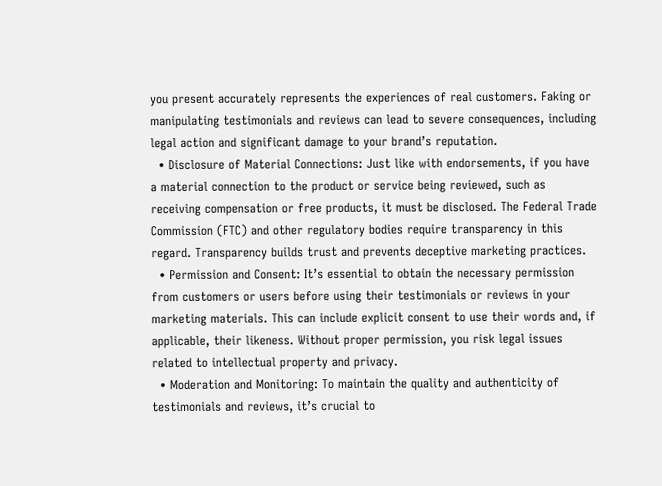you present accurately represents the experiences of real customers. Faking or manipulating testimonials and reviews can lead to severe consequences, including legal action and significant damage to your brand’s reputation.
  • Disclosure of Material Connections: Just like with endorsements, if you have a material connection to the product or service being reviewed, such as receiving compensation or free products, it must be disclosed. The Federal Trade Commission (FTC) and other regulatory bodies require transparency in this regard. Transparency builds trust and prevents deceptive marketing practices.
  • Permission and Consent: It’s essential to obtain the necessary permission from customers or users before using their testimonials or reviews in your marketing materials. This can include explicit consent to use their words and, if applicable, their likeness. Without proper permission, you risk legal issues related to intellectual property and privacy.
  • Moderation and Monitoring: To maintain the quality and authenticity of testimonials and reviews, it’s crucial to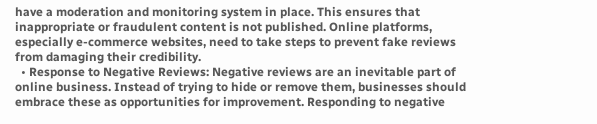have a moderation and monitoring system in place. This ensures that inappropriate or fraudulent content is not published. Online platforms, especially e-commerce websites, need to take steps to prevent fake reviews from damaging their credibility.
  • Response to Negative Reviews: Negative reviews are an inevitable part of online business. Instead of trying to hide or remove them, businesses should embrace these as opportunities for improvement. Responding to negative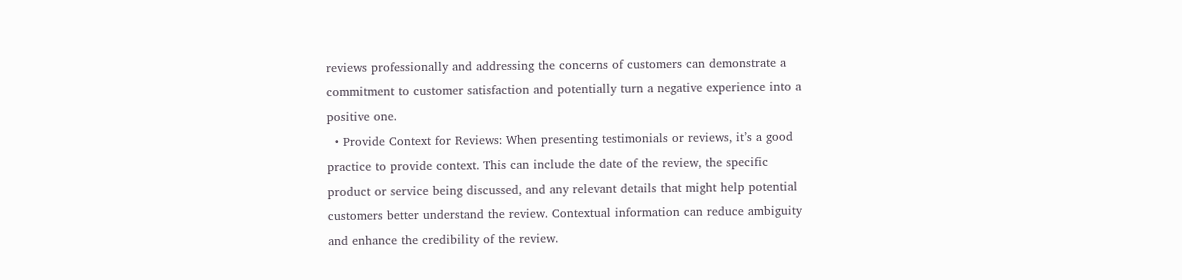reviews professionally and addressing the concerns of customers can demonstrate a commitment to customer satisfaction and potentially turn a negative experience into a positive one.
  • Provide Context for Reviews: When presenting testimonials or reviews, it’s a good practice to provide context. This can include the date of the review, the specific product or service being discussed, and any relevant details that might help potential customers better understand the review. Contextual information can reduce ambiguity and enhance the credibility of the review.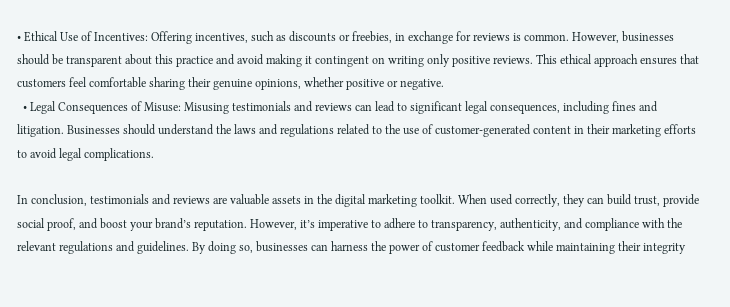• Ethical Use of Incentives: Offering incentives, such as discounts or freebies, in exchange for reviews is common. However, businesses should be transparent about this practice and avoid making it contingent on writing only positive reviews. This ethical approach ensures that customers feel comfortable sharing their genuine opinions, whether positive or negative.
  • Legal Consequences of Misuse: Misusing testimonials and reviews can lead to significant legal consequences, including fines and litigation. Businesses should understand the laws and regulations related to the use of customer-generated content in their marketing efforts to avoid legal complications.

In conclusion, testimonials and reviews are valuable assets in the digital marketing toolkit. When used correctly, they can build trust, provide social proof, and boost your brand’s reputation. However, it’s imperative to adhere to transparency, authenticity, and compliance with the relevant regulations and guidelines. By doing so, businesses can harness the power of customer feedback while maintaining their integrity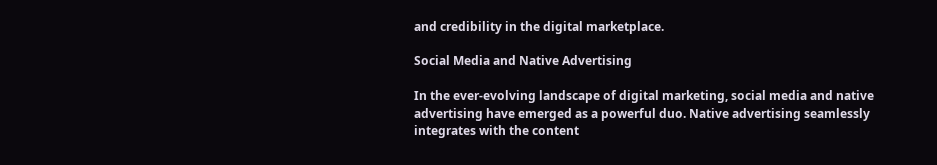and credibility in the digital marketplace.

Social Media and Native Advertising

In the ever-evolving landscape of digital marketing, social media and native advertising have emerged as a powerful duo. Native advertising seamlessly integrates with the content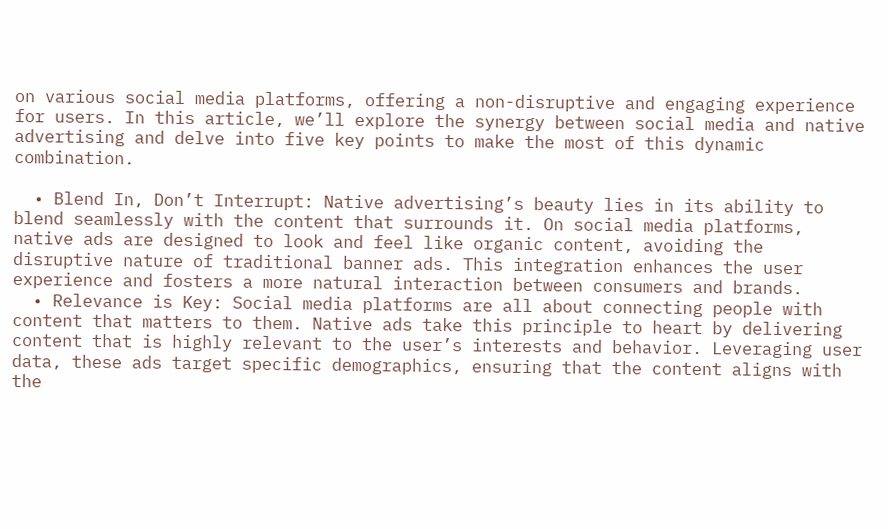on various social media platforms, offering a non-disruptive and engaging experience for users. In this article, we’ll explore the synergy between social media and native advertising and delve into five key points to make the most of this dynamic combination.

  • Blend In, Don’t Interrupt: Native advertising’s beauty lies in its ability to blend seamlessly with the content that surrounds it. On social media platforms, native ads are designed to look and feel like organic content, avoiding the disruptive nature of traditional banner ads. This integration enhances the user experience and fosters a more natural interaction between consumers and brands.
  • Relevance is Key: Social media platforms are all about connecting people with content that matters to them. Native ads take this principle to heart by delivering content that is highly relevant to the user’s interests and behavior. Leveraging user data, these ads target specific demographics, ensuring that the content aligns with the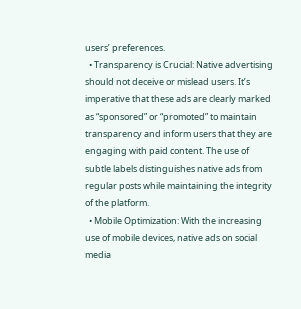users’ preferences.
  • Transparency is Crucial: Native advertising should not deceive or mislead users. It’s imperative that these ads are clearly marked as “sponsored” or “promoted” to maintain transparency and inform users that they are engaging with paid content. The use of subtle labels distinguishes native ads from regular posts while maintaining the integrity of the platform.
  • Mobile Optimization: With the increasing use of mobile devices, native ads on social media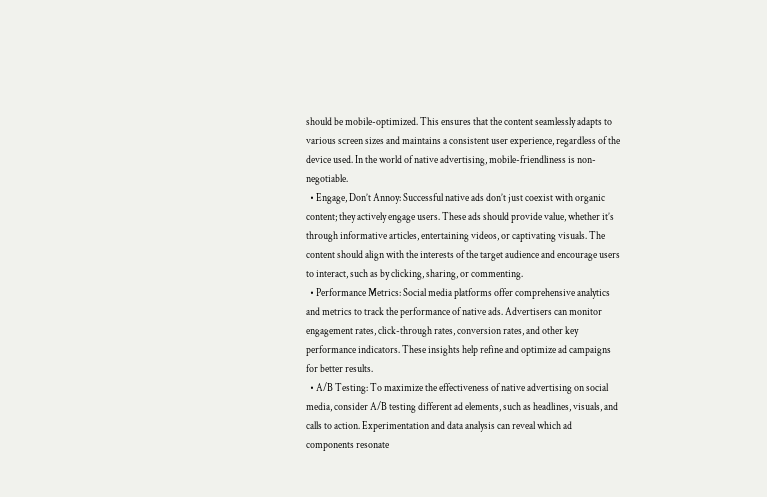should be mobile-optimized. This ensures that the content seamlessly adapts to various screen sizes and maintains a consistent user experience, regardless of the device used. In the world of native advertising, mobile-friendliness is non-negotiable.
  • Engage, Don’t Annoy: Successful native ads don’t just coexist with organic content; they actively engage users. These ads should provide value, whether it’s through informative articles, entertaining videos, or captivating visuals. The content should align with the interests of the target audience and encourage users to interact, such as by clicking, sharing, or commenting.
  • Performance Metrics: Social media platforms offer comprehensive analytics and metrics to track the performance of native ads. Advertisers can monitor engagement rates, click-through rates, conversion rates, and other key performance indicators. These insights help refine and optimize ad campaigns for better results.
  • A/B Testing: To maximize the effectiveness of native advertising on social media, consider A/B testing different ad elements, such as headlines, visuals, and calls to action. Experimentation and data analysis can reveal which ad components resonate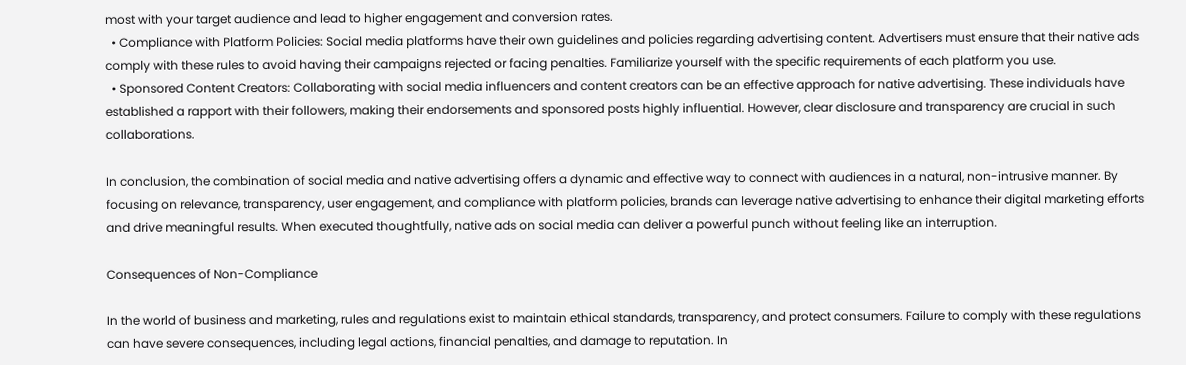most with your target audience and lead to higher engagement and conversion rates.
  • Compliance with Platform Policies: Social media platforms have their own guidelines and policies regarding advertising content. Advertisers must ensure that their native ads comply with these rules to avoid having their campaigns rejected or facing penalties. Familiarize yourself with the specific requirements of each platform you use.
  • Sponsored Content Creators: Collaborating with social media influencers and content creators can be an effective approach for native advertising. These individuals have established a rapport with their followers, making their endorsements and sponsored posts highly influential. However, clear disclosure and transparency are crucial in such collaborations.

In conclusion, the combination of social media and native advertising offers a dynamic and effective way to connect with audiences in a natural, non-intrusive manner. By focusing on relevance, transparency, user engagement, and compliance with platform policies, brands can leverage native advertising to enhance their digital marketing efforts and drive meaningful results. When executed thoughtfully, native ads on social media can deliver a powerful punch without feeling like an interruption.

Consequences of Non-Compliance

In the world of business and marketing, rules and regulations exist to maintain ethical standards, transparency, and protect consumers. Failure to comply with these regulations can have severe consequences, including legal actions, financial penalties, and damage to reputation. In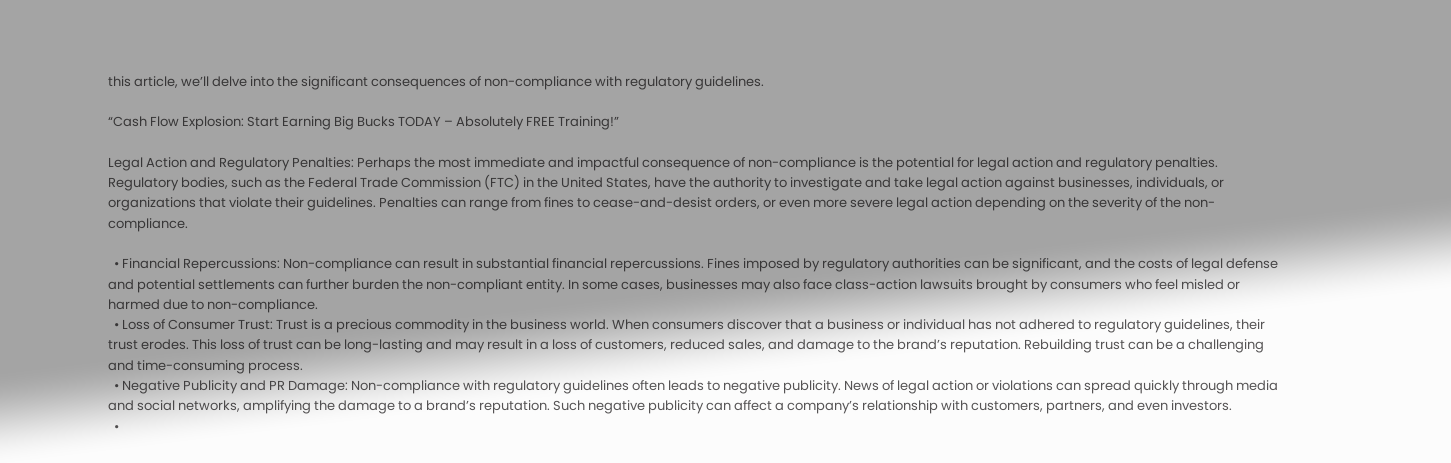this article, we’ll delve into the significant consequences of non-compliance with regulatory guidelines.

“Cash Flow Explosion: Start Earning Big Bucks TODAY – Absolutely FREE Training!”

Legal Action and Regulatory Penalties: Perhaps the most immediate and impactful consequence of non-compliance is the potential for legal action and regulatory penalties. Regulatory bodies, such as the Federal Trade Commission (FTC) in the United States, have the authority to investigate and take legal action against businesses, individuals, or organizations that violate their guidelines. Penalties can range from fines to cease-and-desist orders, or even more severe legal action depending on the severity of the non-compliance.

  • Financial Repercussions: Non-compliance can result in substantial financial repercussions. Fines imposed by regulatory authorities can be significant, and the costs of legal defense and potential settlements can further burden the non-compliant entity. In some cases, businesses may also face class-action lawsuits brought by consumers who feel misled or harmed due to non-compliance.
  • Loss of Consumer Trust: Trust is a precious commodity in the business world. When consumers discover that a business or individual has not adhered to regulatory guidelines, their trust erodes. This loss of trust can be long-lasting and may result in a loss of customers, reduced sales, and damage to the brand’s reputation. Rebuilding trust can be a challenging and time-consuming process.
  • Negative Publicity and PR Damage: Non-compliance with regulatory guidelines often leads to negative publicity. News of legal action or violations can spread quickly through media and social networks, amplifying the damage to a brand’s reputation. Such negative publicity can affect a company’s relationship with customers, partners, and even investors.
  •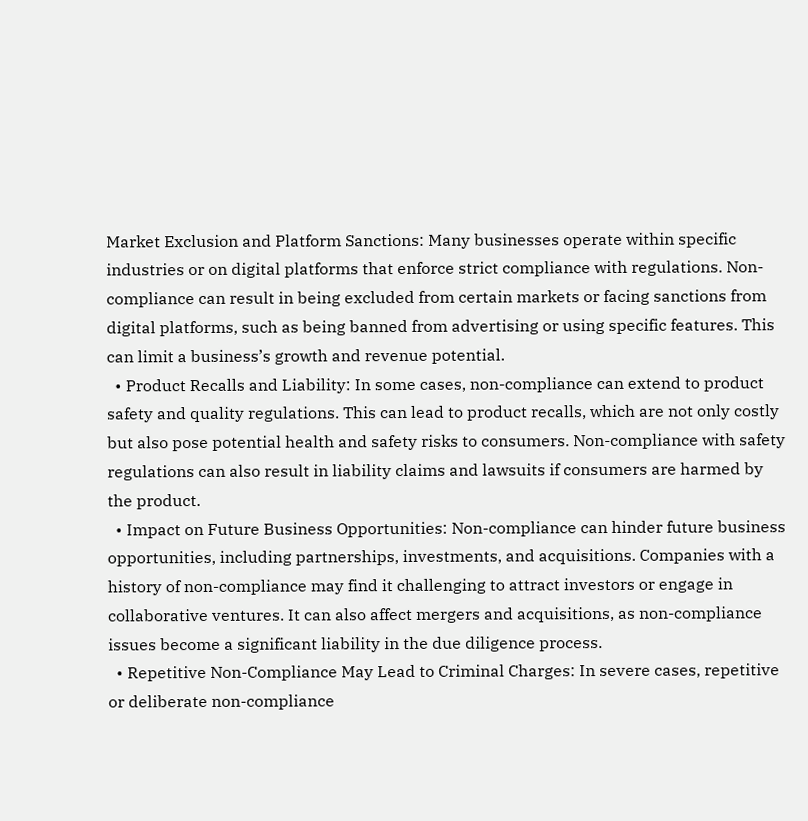Market Exclusion and Platform Sanctions: Many businesses operate within specific industries or on digital platforms that enforce strict compliance with regulations. Non-compliance can result in being excluded from certain markets or facing sanctions from digital platforms, such as being banned from advertising or using specific features. This can limit a business’s growth and revenue potential.
  • Product Recalls and Liability: In some cases, non-compliance can extend to product safety and quality regulations. This can lead to product recalls, which are not only costly but also pose potential health and safety risks to consumers. Non-compliance with safety regulations can also result in liability claims and lawsuits if consumers are harmed by the product.
  • Impact on Future Business Opportunities: Non-compliance can hinder future business opportunities, including partnerships, investments, and acquisitions. Companies with a history of non-compliance may find it challenging to attract investors or engage in collaborative ventures. It can also affect mergers and acquisitions, as non-compliance issues become a significant liability in the due diligence process.
  • Repetitive Non-Compliance May Lead to Criminal Charges: In severe cases, repetitive or deliberate non-compliance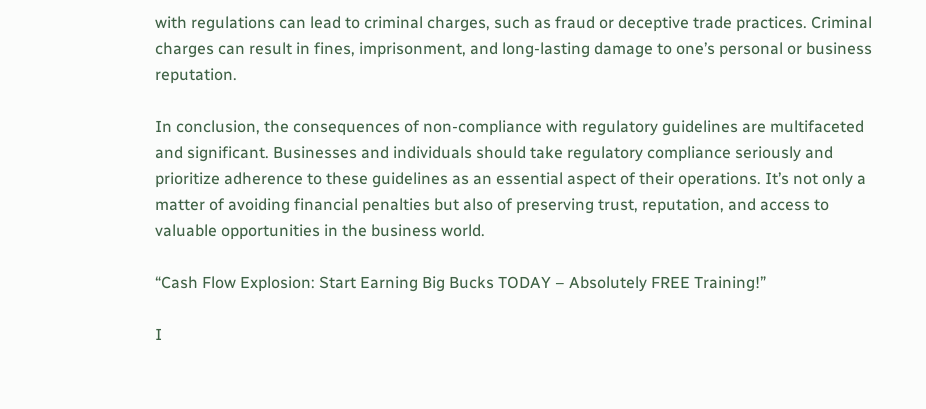with regulations can lead to criminal charges, such as fraud or deceptive trade practices. Criminal charges can result in fines, imprisonment, and long-lasting damage to one’s personal or business reputation.

In conclusion, the consequences of non-compliance with regulatory guidelines are multifaceted and significant. Businesses and individuals should take regulatory compliance seriously and prioritize adherence to these guidelines as an essential aspect of their operations. It’s not only a matter of avoiding financial penalties but also of preserving trust, reputation, and access to valuable opportunities in the business world.

“Cash Flow Explosion: Start Earning Big Bucks TODAY – Absolutely FREE Training!”

I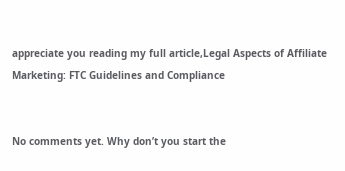appreciate you reading my full article,Legal Aspects of Affiliate Marketing: FTC Guidelines and Compliance


No comments yet. Why don’t you start the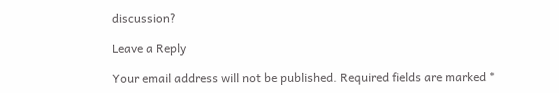discussion?

Leave a Reply

Your email address will not be published. Required fields are marked *